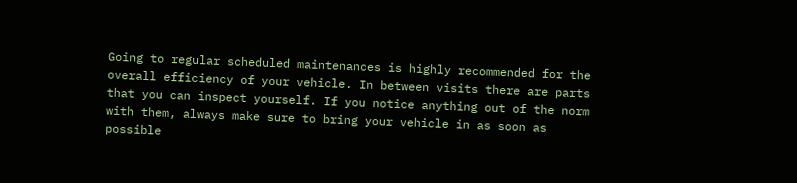Going to regular scheduled maintenances is highly recommended for the overall efficiency of your vehicle. In between visits there are parts that you can inspect yourself. If you notice anything out of the norm with them, always make sure to bring your vehicle in as soon as possible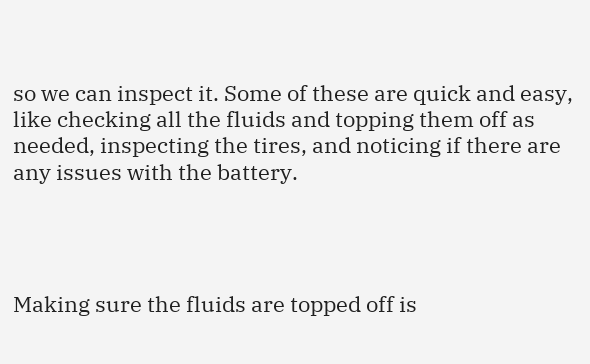so we can inspect it. Some of these are quick and easy, like checking all the fluids and topping them off as needed, inspecting the tires, and noticing if there are any issues with the battery.




Making sure the fluids are topped off is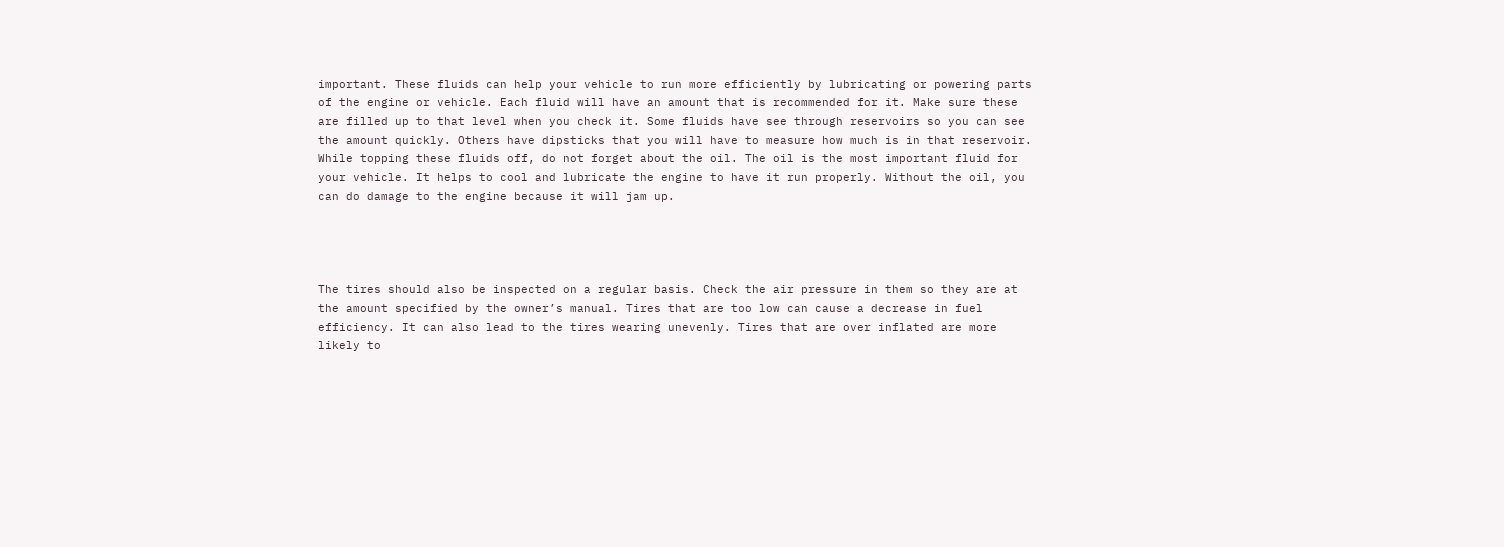important. These fluids can help your vehicle to run more efficiently by lubricating or powering parts of the engine or vehicle. Each fluid will have an amount that is recommended for it. Make sure these are filled up to that level when you check it. Some fluids have see through reservoirs so you can see the amount quickly. Others have dipsticks that you will have to measure how much is in that reservoir. While topping these fluids off, do not forget about the oil. The oil is the most important fluid for your vehicle. It helps to cool and lubricate the engine to have it run properly. Without the oil, you can do damage to the engine because it will jam up.




The tires should also be inspected on a regular basis. Check the air pressure in them so they are at the amount specified by the owner’s manual. Tires that are too low can cause a decrease in fuel efficiency. It can also lead to the tires wearing unevenly. Tires that are over inflated are more likely to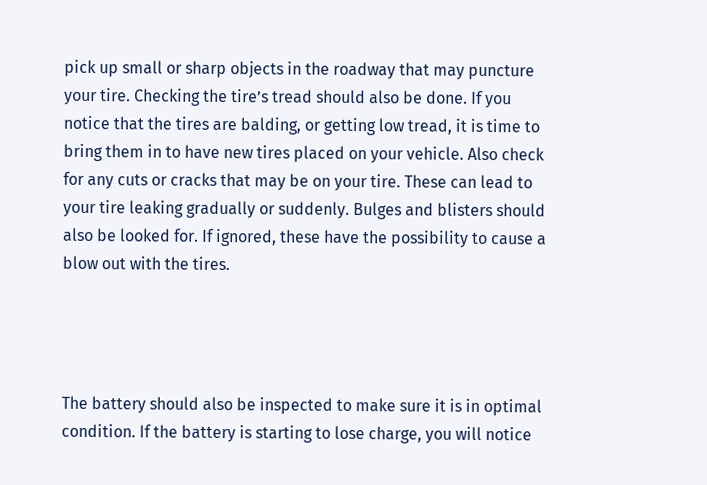pick up small or sharp objects in the roadway that may puncture your tire. Checking the tire’s tread should also be done. If you notice that the tires are balding, or getting low tread, it is time to bring them in to have new tires placed on your vehicle. Also check for any cuts or cracks that may be on your tire. These can lead to your tire leaking gradually or suddenly. Bulges and blisters should also be looked for. If ignored, these have the possibility to cause a blow out with the tires.




The battery should also be inspected to make sure it is in optimal condition. If the battery is starting to lose charge, you will notice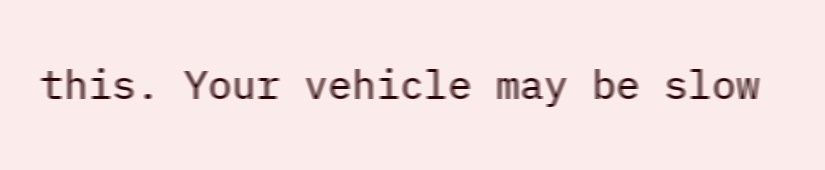this. Your vehicle may be slow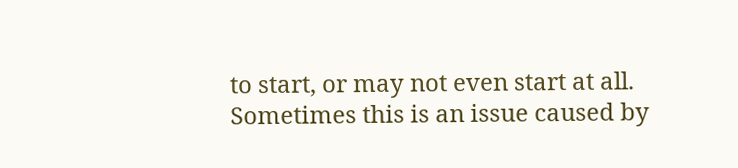to start, or may not even start at all. Sometimes this is an issue caused by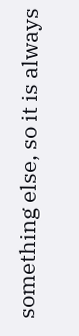something else, so it is always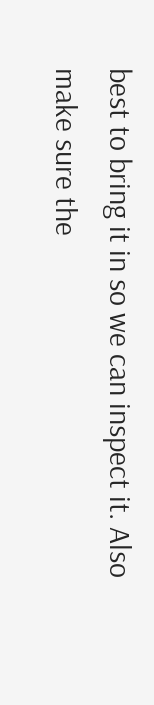best to bring it in so we can inspect it. Also make sure the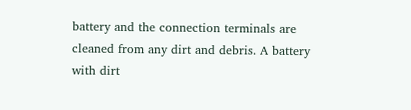battery and the connection terminals are cleaned from any dirt and debris. A battery with dirt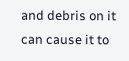and debris on it can cause it to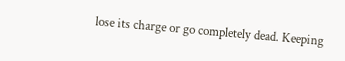lose its charge or go completely dead. Keeping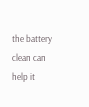the battery clean can help it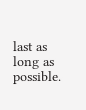last as long as possible.